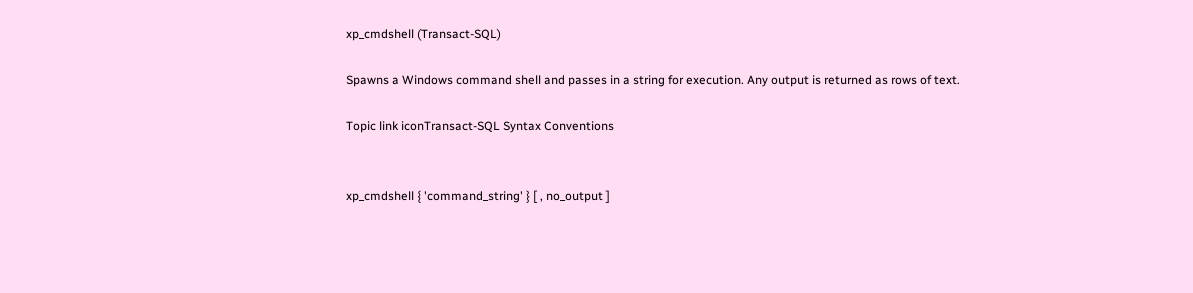xp_cmdshell (Transact-SQL)

Spawns a Windows command shell and passes in a string for execution. Any output is returned as rows of text.

Topic link iconTransact-SQL Syntax Conventions


xp_cmdshell { 'command_string' } [ , no_output ]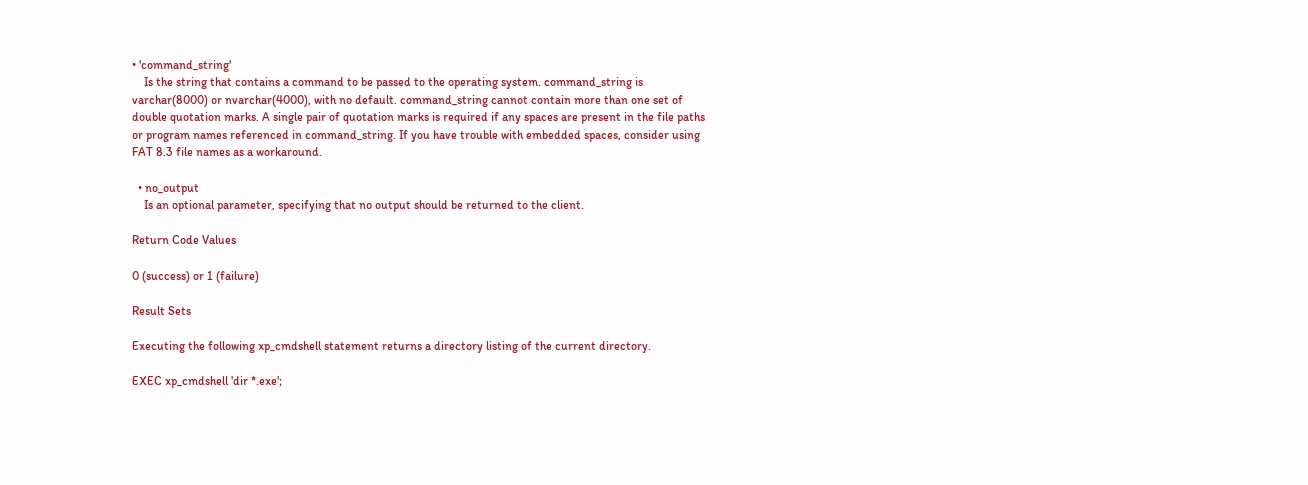• 'command_string'
    Is the string that contains a command to be passed to the operating system. command_string is varchar(8000) or nvarchar(4000), with no default. command_string cannot contain more than one set of double quotation marks. A single pair of quotation marks is required if any spaces are present in the file paths or program names referenced in command_string. If you have trouble with embedded spaces, consider using FAT 8.3 file names as a workaround.

  • no_output
    Is an optional parameter, specifying that no output should be returned to the client.

Return Code Values

0 (success) or 1 (failure)

Result Sets

Executing the following xp_cmdshell statement returns a directory listing of the current directory.

EXEC xp_cmdshell 'dir *.exe';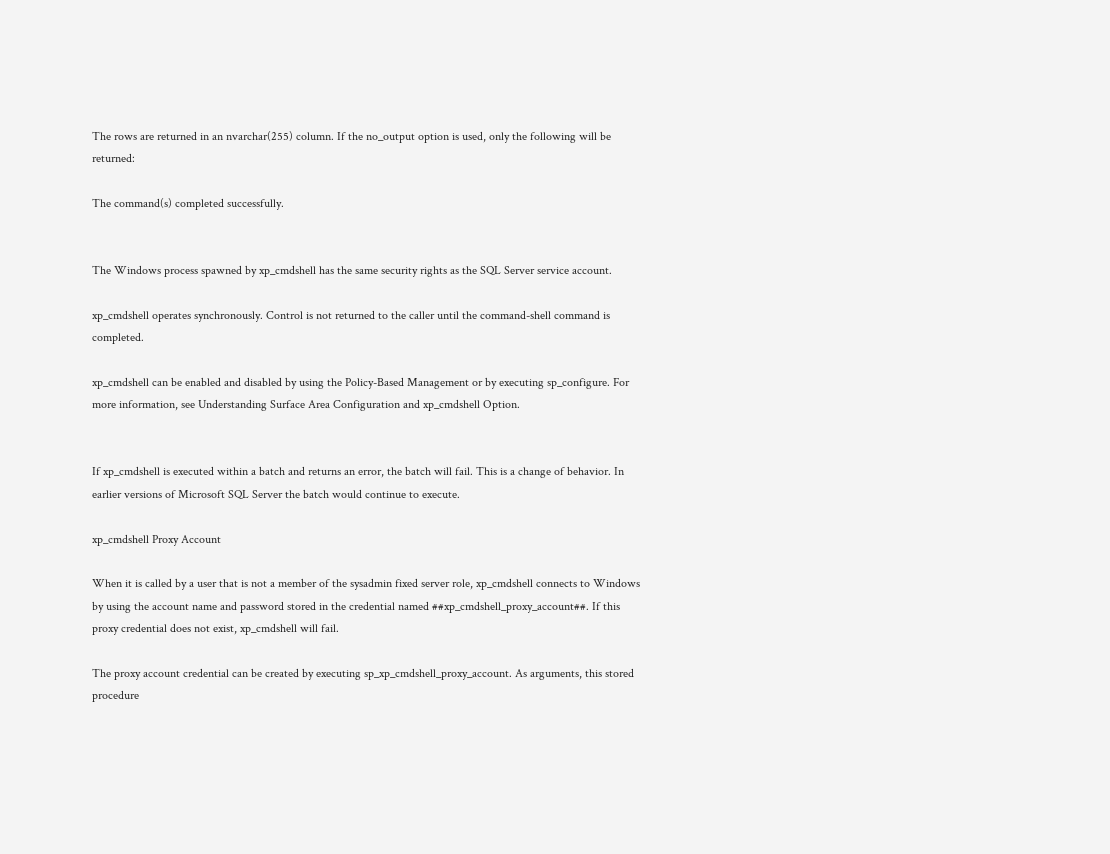The rows are returned in an nvarchar(255) column. If the no_output option is used, only the following will be returned:

The command(s) completed successfully.


The Windows process spawned by xp_cmdshell has the same security rights as the SQL Server service account.

xp_cmdshell operates synchronously. Control is not returned to the caller until the command-shell command is completed.

xp_cmdshell can be enabled and disabled by using the Policy-Based Management or by executing sp_configure. For more information, see Understanding Surface Area Configuration and xp_cmdshell Option.


If xp_cmdshell is executed within a batch and returns an error, the batch will fail. This is a change of behavior. In earlier versions of Microsoft SQL Server the batch would continue to execute.

xp_cmdshell Proxy Account

When it is called by a user that is not a member of the sysadmin fixed server role, xp_cmdshell connects to Windows by using the account name and password stored in the credential named ##xp_cmdshell_proxy_account##. If this proxy credential does not exist, xp_cmdshell will fail.

The proxy account credential can be created by executing sp_xp_cmdshell_proxy_account. As arguments, this stored procedure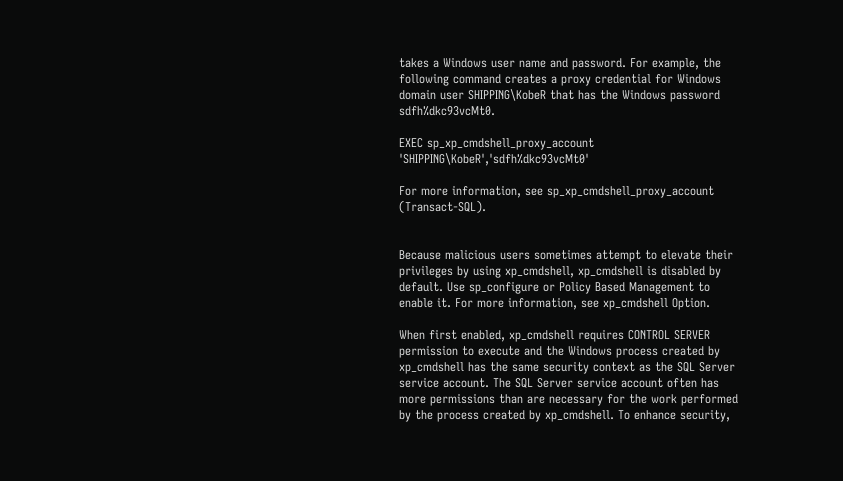takes a Windows user name and password. For example, the following command creates a proxy credential for Windows domain user SHIPPING\KobeR that has the Windows password sdfh%dkc93vcMt0.

EXEC sp_xp_cmdshell_proxy_account 'SHIPPING\KobeR','sdfh%dkc93vcMt0'

For more information, see sp_xp_cmdshell_proxy_account (Transact-SQL).


Because malicious users sometimes attempt to elevate their privileges by using xp_cmdshell, xp_cmdshell is disabled by default. Use sp_configure or Policy Based Management to enable it. For more information, see xp_cmdshell Option.

When first enabled, xp_cmdshell requires CONTROL SERVER permission to execute and the Windows process created by xp_cmdshell has the same security context as the SQL Server service account. The SQL Server service account often has more permissions than are necessary for the work performed by the process created by xp_cmdshell. To enhance security,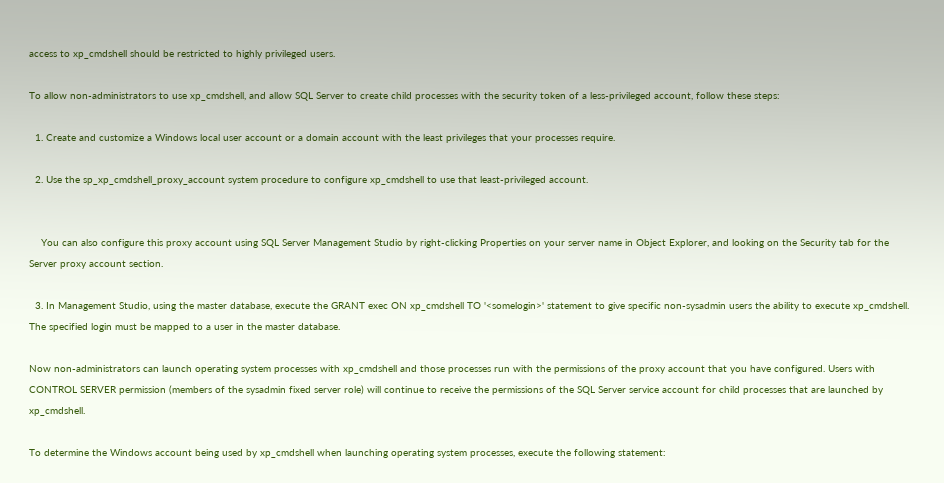access to xp_cmdshell should be restricted to highly privileged users.

To allow non-administrators to use xp_cmdshell, and allow SQL Server to create child processes with the security token of a less-privileged account, follow these steps:

  1. Create and customize a Windows local user account or a domain account with the least privileges that your processes require.

  2. Use the sp_xp_cmdshell_proxy_account system procedure to configure xp_cmdshell to use that least-privileged account.


    You can also configure this proxy account using SQL Server Management Studio by right-clicking Properties on your server name in Object Explorer, and looking on the Security tab for the Server proxy account section.

  3. In Management Studio, using the master database, execute the GRANT exec ON xp_cmdshell TO '<somelogin>' statement to give specific non-sysadmin users the ability to execute xp_cmdshell. The specified login must be mapped to a user in the master database.

Now non-administrators can launch operating system processes with xp_cmdshell and those processes run with the permissions of the proxy account that you have configured. Users with CONTROL SERVER permission (members of the sysadmin fixed server role) will continue to receive the permissions of the SQL Server service account for child processes that are launched by xp_cmdshell.

To determine the Windows account being used by xp_cmdshell when launching operating system processes, execute the following statement: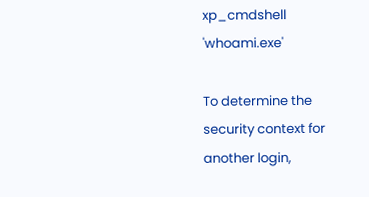xp_cmdshell 'whoami.exe'

To determine the security context for another login,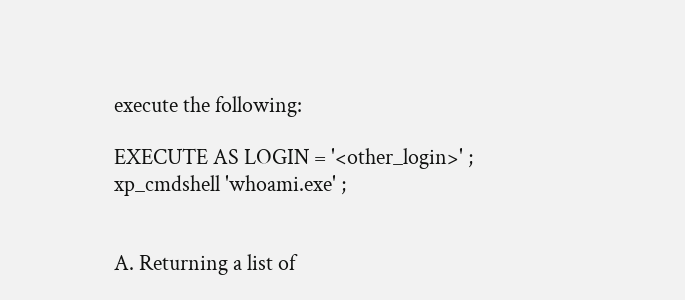execute the following:

EXECUTE AS LOGIN = '<other_login>' ;
xp_cmdshell 'whoami.exe' ;


A. Returning a list of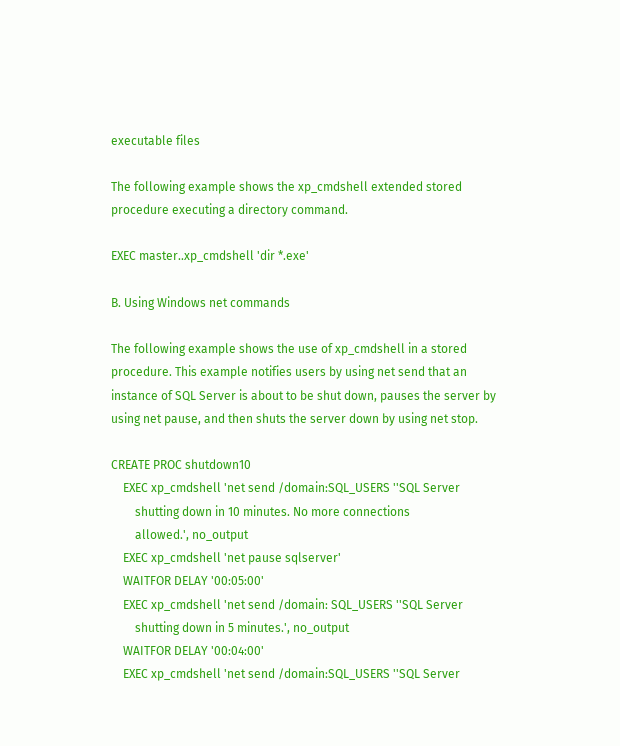executable files

The following example shows the xp_cmdshell extended stored procedure executing a directory command.

EXEC master..xp_cmdshell 'dir *.exe'

B. Using Windows net commands

The following example shows the use of xp_cmdshell in a stored procedure. This example notifies users by using net send that an instance of SQL Server is about to be shut down, pauses the server by using net pause, and then shuts the server down by using net stop.

CREATE PROC shutdown10
    EXEC xp_cmdshell 'net send /domain:SQL_USERS ''SQL Server
        shutting down in 10 minutes. No more connections
        allowed.', no_output
    EXEC xp_cmdshell 'net pause sqlserver'
    WAITFOR DELAY '00:05:00'
    EXEC xp_cmdshell 'net send /domain: SQL_USERS ''SQL Server
        shutting down in 5 minutes.', no_output
    WAITFOR DELAY '00:04:00'
    EXEC xp_cmdshell 'net send /domain:SQL_USERS ''SQL Server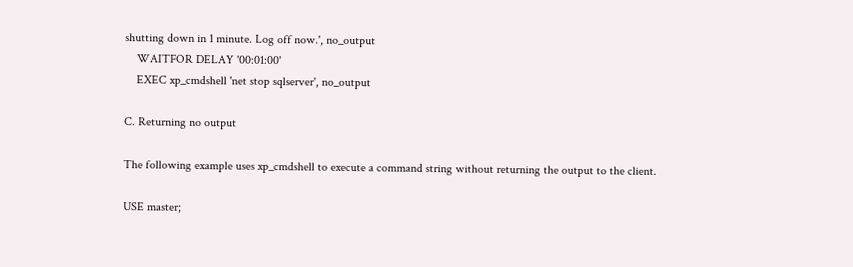shutting down in 1 minute. Log off now.', no_output
    WAITFOR DELAY '00:01:00'
    EXEC xp_cmdshell 'net stop sqlserver', no_output

C. Returning no output

The following example uses xp_cmdshell to execute a command string without returning the output to the client.

USE master;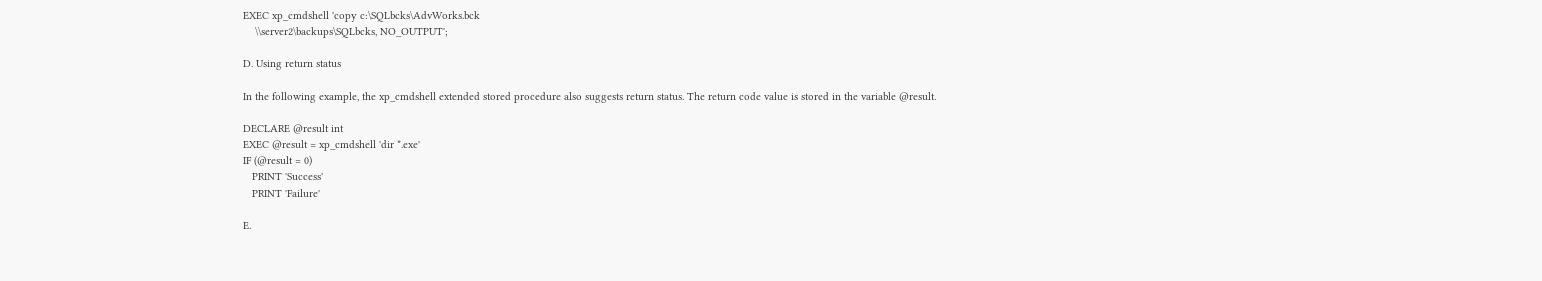EXEC xp_cmdshell 'copy c:\SQLbcks\AdvWorks.bck
    \\server2\backups\SQLbcks, NO_OUTPUT';

D. Using return status

In the following example, the xp_cmdshell extended stored procedure also suggests return status. The return code value is stored in the variable @result.

DECLARE @result int
EXEC @result = xp_cmdshell 'dir *.exe'
IF (@result = 0)
   PRINT 'Success'
   PRINT 'Failure'

E.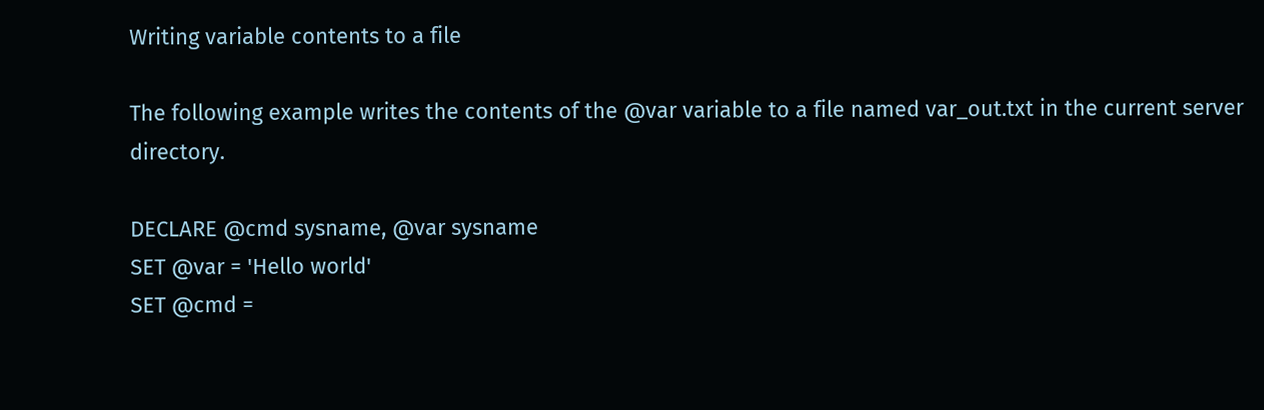Writing variable contents to a file

The following example writes the contents of the @var variable to a file named var_out.txt in the current server directory.

DECLARE @cmd sysname, @var sysname
SET @var = 'Hello world'
SET @cmd =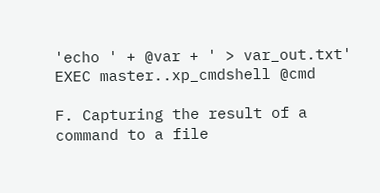'echo ' + @var + ' > var_out.txt'
EXEC master..xp_cmdshell @cmd

F. Capturing the result of a command to a file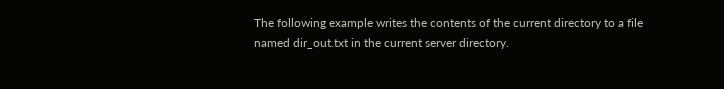The following example writes the contents of the current directory to a file named dir_out.txt in the current server directory.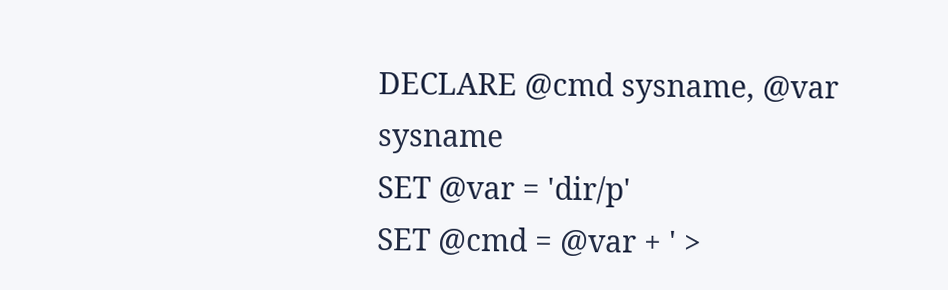DECLARE @cmd sysname, @var sysname
SET @var = 'dir/p'
SET @cmd = @var + ' >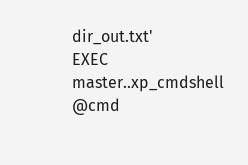dir_out.txt'
EXEC master..xp_cmdshell @cmd